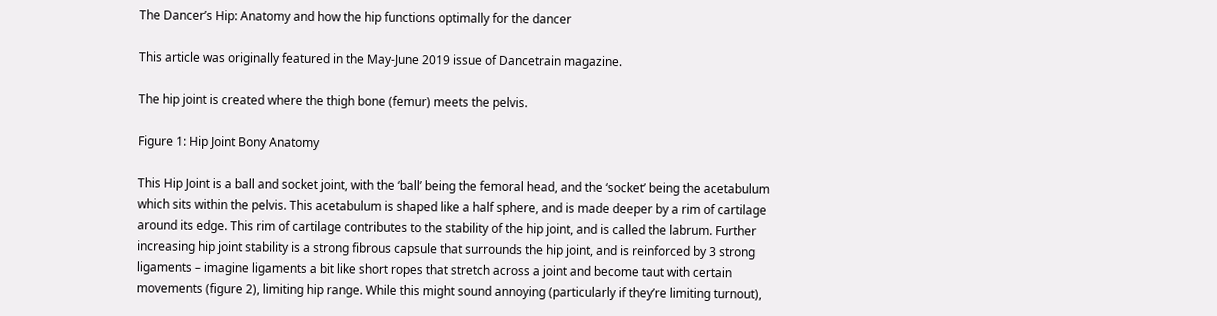The Dancer’s Hip: Anatomy and how the hip functions optimally for the dancer

This article was originally featured in the May-June 2019 issue of Dancetrain magazine.

The hip joint is created where the thigh bone (femur) meets the pelvis.

Figure 1: Hip Joint Bony Anatomy

This Hip Joint is a ball and socket joint, with the ‘ball’ being the femoral head, and the ‘socket’ being the acetabulum which sits within the pelvis. This acetabulum is shaped like a half sphere, and is made deeper by a rim of cartilage around its edge. This rim of cartilage contributes to the stability of the hip joint, and is called the labrum. Further increasing hip joint stability is a strong fibrous capsule that surrounds the hip joint, and is reinforced by 3 strong ligaments – imagine ligaments a bit like short ropes that stretch across a joint and become taut with certain movements (figure 2), limiting hip range. While this might sound annoying (particularly if they’re limiting turnout),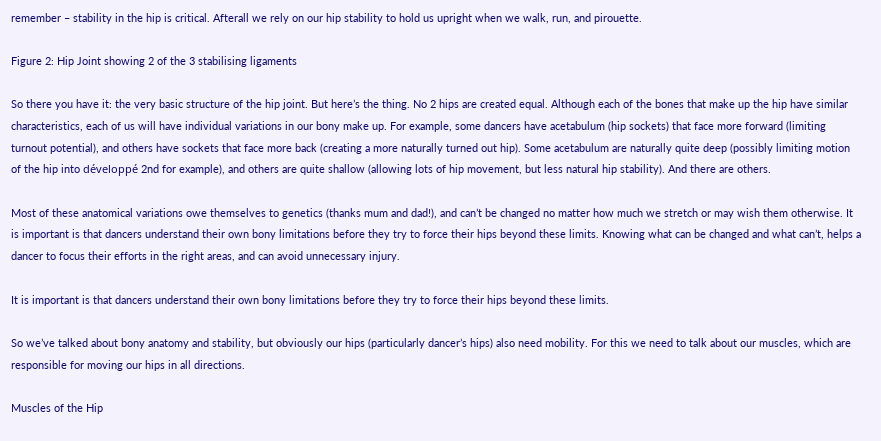remember – stability in the hip is critical. Afterall we rely on our hip stability to hold us upright when we walk, run, and pirouette.

Figure 2: Hip Joint showing 2 of the 3 stabilising ligaments

So there you have it: the very basic structure of the hip joint. But here’s the thing. No 2 hips are created equal. Although each of the bones that make up the hip have similar characteristics, each of us will have individual variations in our bony make up. For example, some dancers have acetabulum (hip sockets) that face more forward (limiting turnout potential), and others have sockets that face more back (creating a more naturally turned out hip). Some acetabulum are naturally quite deep (possibly limiting motion of the hip into développé 2nd for example), and others are quite shallow (allowing lots of hip movement, but less natural hip stability). And there are others.

Most of these anatomical variations owe themselves to genetics (thanks mum and dad!), and can’t be changed no matter how much we stretch or may wish them otherwise. It is important is that dancers understand their own bony limitations before they try to force their hips beyond these limits. Knowing what can be changed and what can’t, helps a dancer to focus their efforts in the right areas, and can avoid unnecessary injury.

It is important is that dancers understand their own bony limitations before they try to force their hips beyond these limits.

So we’ve talked about bony anatomy and stability, but obviously our hips (particularly dancer’s hips) also need mobility. For this we need to talk about our muscles, which are responsible for moving our hips in all directions.

Muscles of the Hip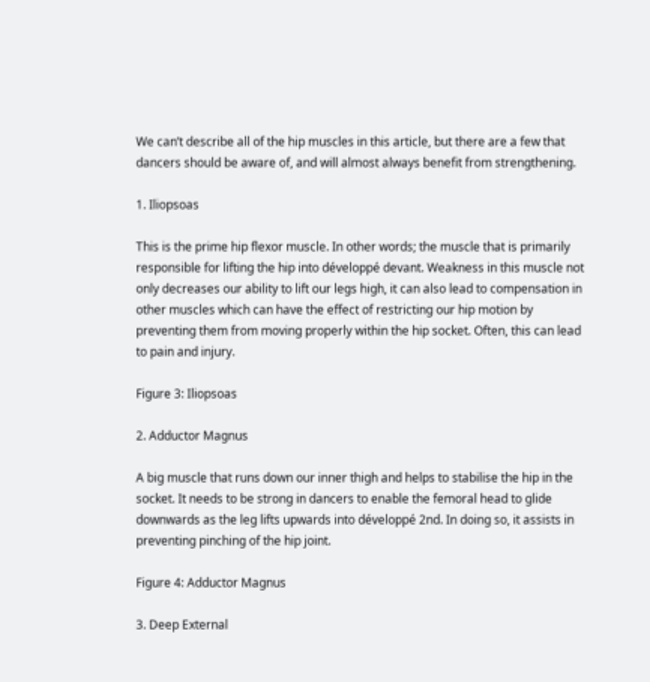We can’t describe all of the hip muscles in this article, but there are a few that dancers should be aware of, and will almost always benefit from strengthening.

1. Iliopsoas

This is the prime hip flexor muscle. In other words; the muscle that is primarily responsible for lifting the hip into développé devant. Weakness in this muscle not only decreases our ability to lift our legs high, it can also lead to compensation in other muscles which can have the effect of restricting our hip motion by preventing them from moving properly within the hip socket. Often, this can lead to pain and injury.

Figure 3: Iliopsoas

2. Adductor Magnus

A big muscle that runs down our inner thigh and helps to stabilise the hip in the socket. It needs to be strong in dancers to enable the femoral head to glide downwards as the leg lifts upwards into développé 2nd. In doing so, it assists in preventing pinching of the hip joint.

Figure 4: Adductor Magnus

3. Deep External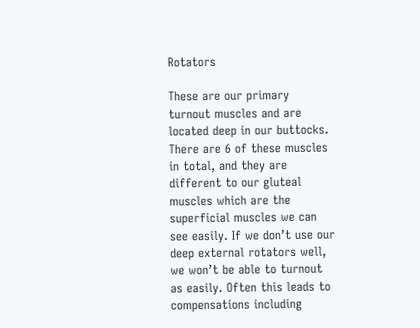Rotators

These are our primary turnout muscles and are located deep in our buttocks. There are 6 of these muscles in total, and they are different to our gluteal muscles which are the superficial muscles we can see easily. If we don’t use our deep external rotators well, we won’t be able to turnout as easily. Often this leads to compensations including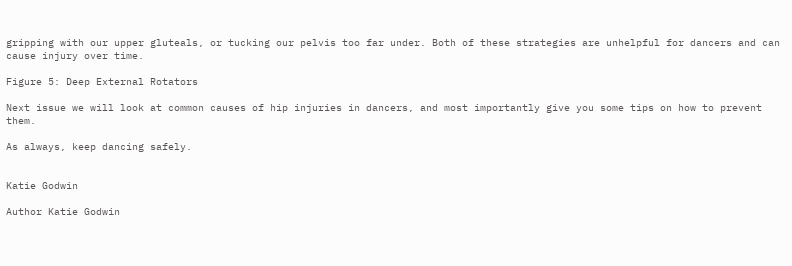gripping with our upper gluteals, or tucking our pelvis too far under. Both of these strategies are unhelpful for dancers and can cause injury over time.

Figure 5: Deep External Rotators

Next issue we will look at common causes of hip injuries in dancers, and most importantly give you some tips on how to prevent them.

As always, keep dancing safely.


Katie Godwin

Author Katie Godwin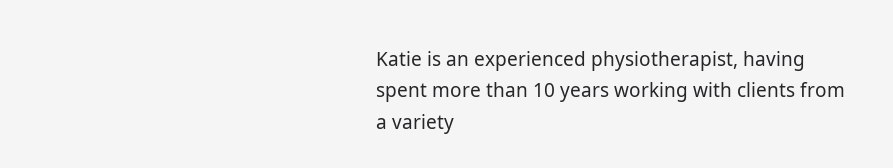Katie is an experienced physiotherapist, having spent more than 10 years working with clients from a variety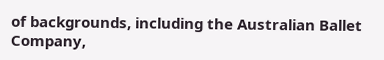of backgrounds, including the Australian Ballet Company,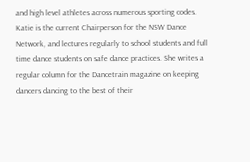and high level athletes across numerous sporting codes. Katie is the current Chairperson for the NSW Dance Network, and lectures regularly to school students and full time dance students on safe dance practices. She writes a regular column for the Dancetrain magazine on keeping dancers dancing to the best of their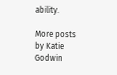ability.

More posts by Katie Godwin